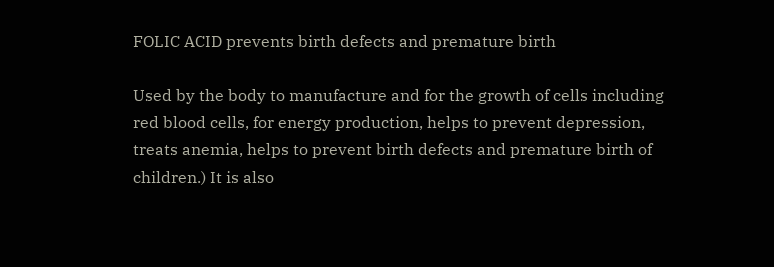FOLIC ACID prevents birth defects and premature birth

Used by the body to manufacture and for the growth of cells including red blood cells, for energy production, helps to prevent depression, treats anemia, helps to prevent birth defects and premature birth of children.) It is also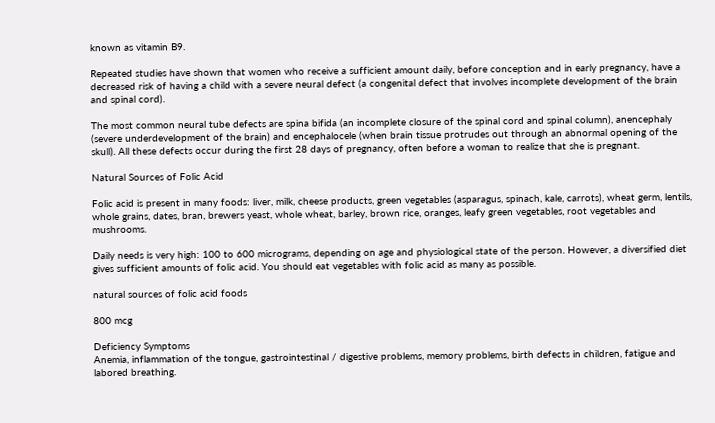known as vitamin B9.

Repeated studies have shown that women who receive a sufficient amount daily, before conception and in early pregnancy, have a decreased risk of having a child with a severe neural defect (a congenital defect that involves incomplete development of the brain and spinal cord).

The most common neural tube defects are spina bifida (an incomplete closure of the spinal cord and spinal column), anencephaly (severe underdevelopment of the brain) and encephalocele (when brain tissue protrudes out through an abnormal opening of the skull). All these defects occur during the first 28 days of pregnancy, often before a woman to realize that she is pregnant.

Natural Sources of Folic Acid

Folic acid is present in many foods: liver, milk, cheese products, green vegetables (asparagus, spinach, kale, carrots), wheat germ, lentils, whole grains, dates, bran, brewers yeast, whole wheat, barley, brown rice, oranges, leafy green vegetables, root vegetables and mushrooms.

Daily needs is very high: 100 to 600 micrograms, depending on age and physiological state of the person. However, a diversified diet gives sufficient amounts of folic acid. You should eat vegetables with folic acid as many as possible.

natural sources of folic acid foods

800 mcg

Deficiency Symptoms
Anemia, inflammation of the tongue, gastrointestinal / digestive problems, memory problems, birth defects in children, fatigue and labored breathing.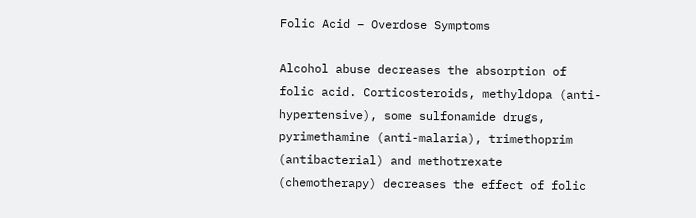Folic Acid – Overdose Symptoms

Alcohol abuse decreases the absorption of folic acid. Corticosteroids, methyldopa (anti-hypertensive), some sulfonamide drugs, pyrimethamine (anti-malaria), trimethoprim (antibacterial) and methotrexate (chemotherapy) decreases the effect of folic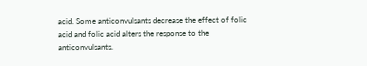acid. Some anticonvulsants decrease the effect of folic acid and folic acid alters the response to the anticonvulsants.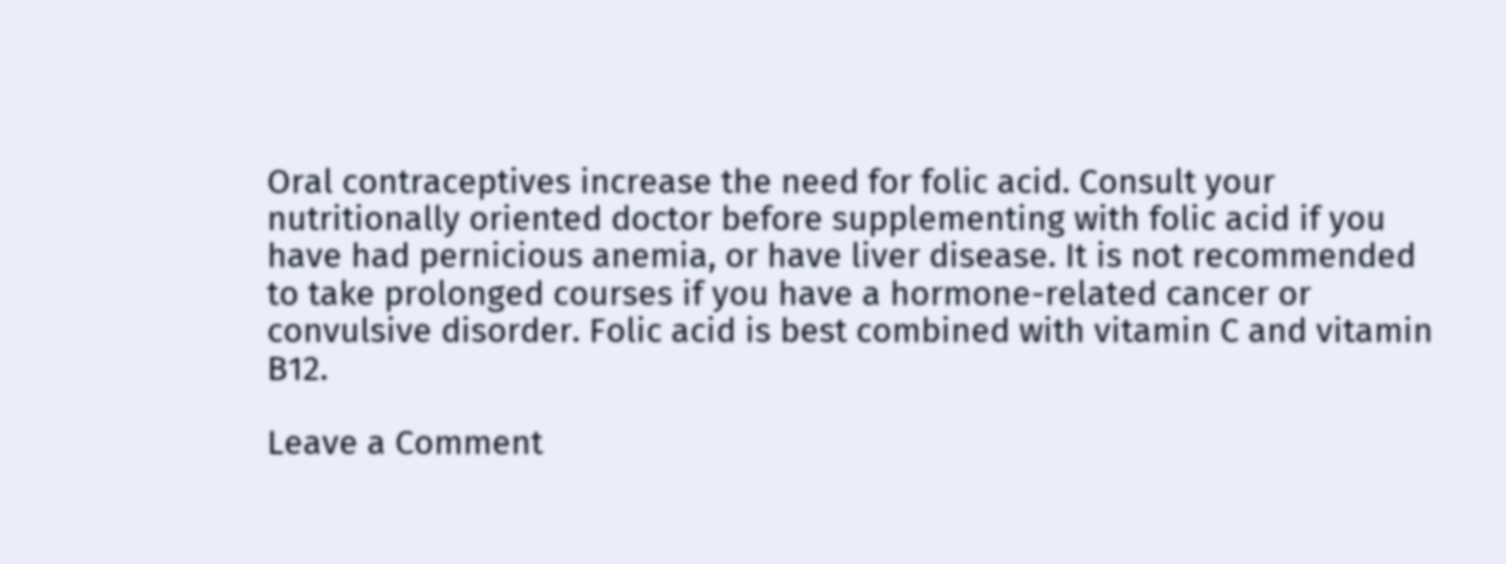Oral contraceptives increase the need for folic acid. Consult your nutritionally oriented doctor before supplementing with folic acid if you have had pernicious anemia, or have liver disease. It is not recommended to take prolonged courses if you have a hormone-related cancer or convulsive disorder. Folic acid is best combined with vitamin C and vitamin B12.

Leave a Comment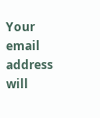Your email address will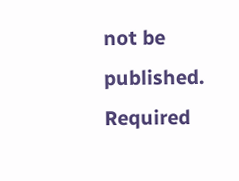not be published. Required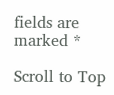fields are marked *

Scroll to Top